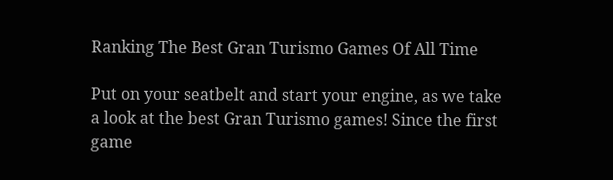Ranking The Best Gran Turismo Games Of All Time

Put on your seatbelt and start your engine, as we take a look at the best Gran Turismo games! Since the first game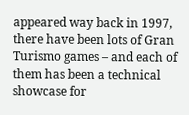appeared way back in 1997, there have been lots of Gran Turismo games – and each of them has been a technical showcase for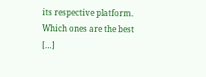its respective platform. Which ones are the best […]